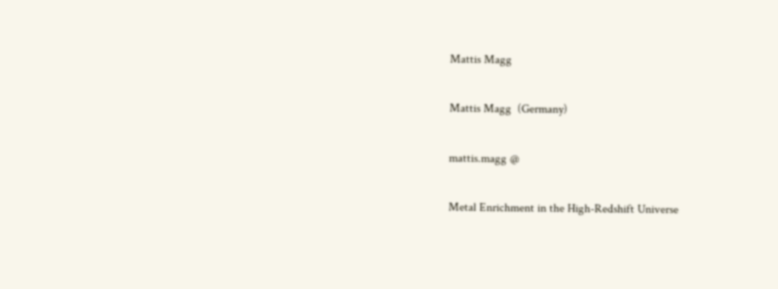Mattis Magg

Mattis Magg  (Germany)

mattis.magg @

Metal Enrichment in the High-Redshift Universe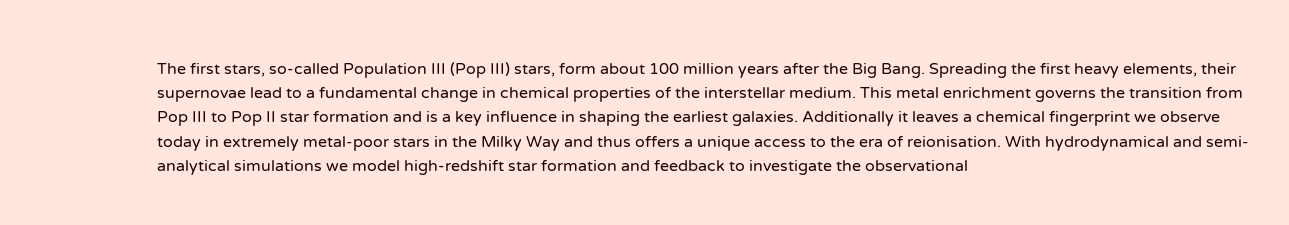The first stars, so-called Population III (Pop III) stars, form about 100 million years after the Big Bang. Spreading the first heavy elements, their supernovae lead to a fundamental change in chemical properties of the interstellar medium. This metal enrichment governs the transition from Pop III to Pop II star formation and is a key influence in shaping the earliest galaxies. Additionally it leaves a chemical fingerprint we observe today in extremely metal-poor stars in the Milky Way and thus offers a unique access to the era of reionisation. With hydrodynamical and semi-analytical simulations we model high-redshift star formation and feedback to investigate the observational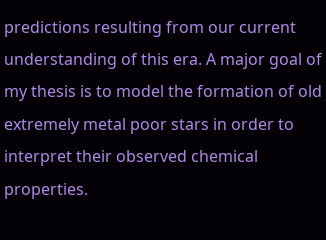predictions resulting from our current understanding of this era. A major goal of my thesis is to model the formation of old extremely metal poor stars in order to interpret their observed chemical properties.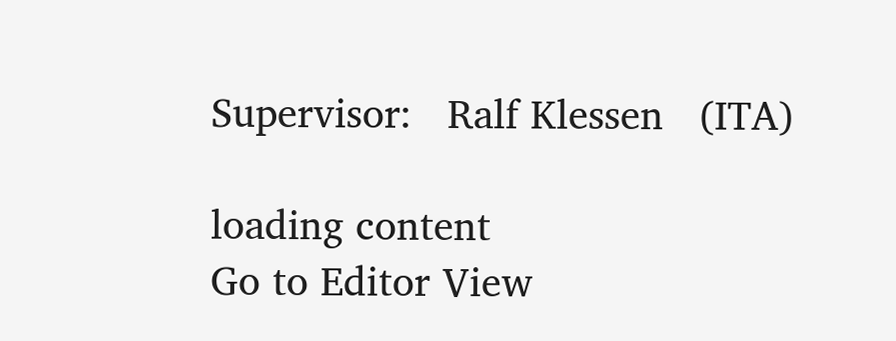Supervisor:   Ralf Klessen   (ITA)

loading content
Go to Editor View